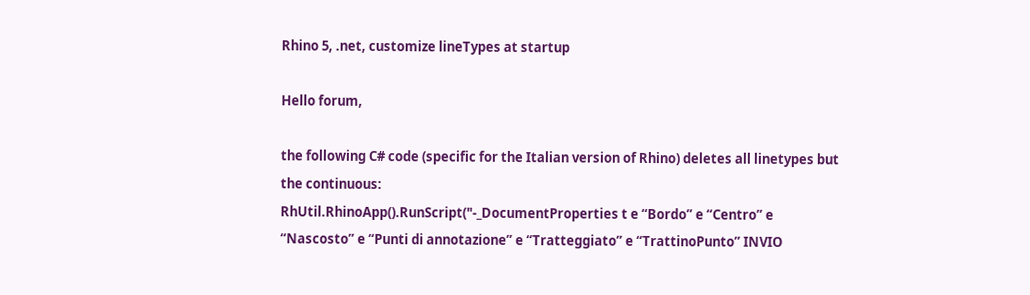Rhino 5, .net, customize lineTypes at startup

Hello forum,

the following C# code (specific for the Italian version of Rhino) deletes all linetypes but the continuous:
RhUtil.RhinoApp().RunScript("-_DocumentProperties t e “Bordo” e “Centro” e “Nascosto” e “Punti di annotazione” e “Tratteggiato” e “TrattinoPunto” INVIO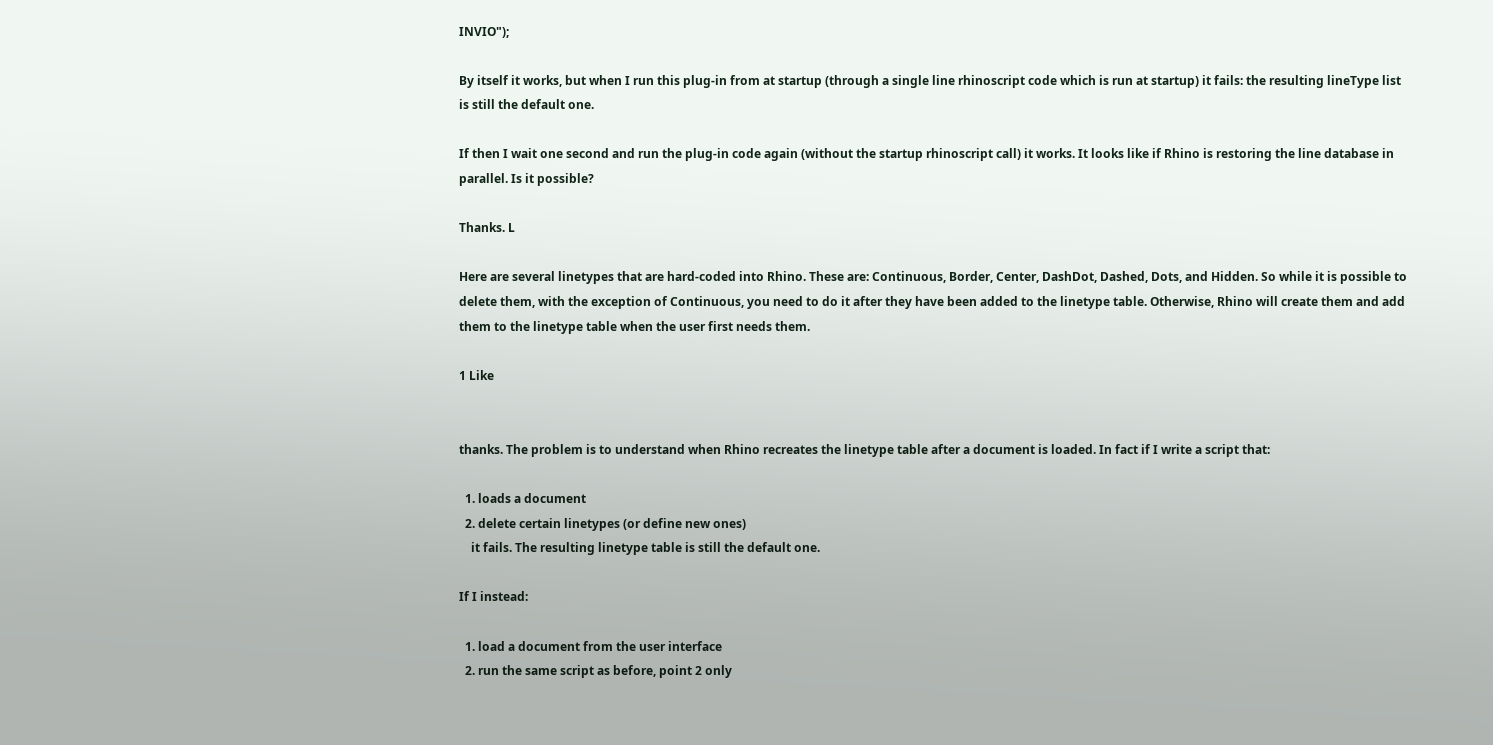INVIO");

By itself it works, but when I run this plug-in from at startup (through a single line rhinoscript code which is run at startup) it fails: the resulting lineType list is still the default one.

If then I wait one second and run the plug-in code again (without the startup rhinoscript call) it works. It looks like if Rhino is restoring the line database in parallel. Is it possible?

Thanks. L

Here are several linetypes that are hard-coded into Rhino. These are: Continuous, Border, Center, DashDot, Dashed, Dots, and Hidden. So while it is possible to delete them, with the exception of Continuous, you need to do it after they have been added to the linetype table. Otherwise, Rhino will create them and add them to the linetype table when the user first needs them.

1 Like


thanks. The problem is to understand when Rhino recreates the linetype table after a document is loaded. In fact if I write a script that:

  1. loads a document
  2. delete certain linetypes (or define new ones)
    it fails. The resulting linetype table is still the default one.

If I instead:

  1. load a document from the user interface
  2. run the same script as before, point 2 only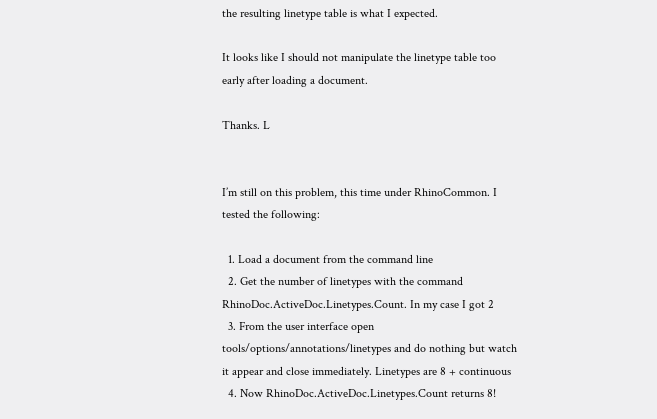the resulting linetype table is what I expected.

It looks like I should not manipulate the linetype table too early after loading a document.

Thanks. L


I’m still on this problem, this time under RhinoCommon. I tested the following:

  1. Load a document from the command line
  2. Get the number of linetypes with the command RhinoDoc.ActiveDoc.Linetypes.Count. In my case I got 2
  3. From the user interface open tools/options/annotations/linetypes and do nothing but watch it appear and close immediately. Linetypes are 8 + continuous
  4. Now RhinoDoc.ActiveDoc.Linetypes.Count returns 8!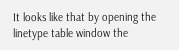It looks like that by opening the linetype table window the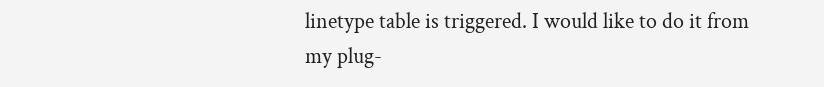linetype table is triggered. I would like to do it from my plug-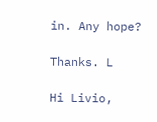in. Any hope?

Thanks. L

Hi Livio,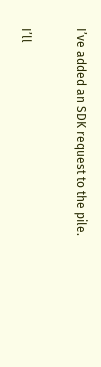I’ve added an SDK request to the pile.


I’ll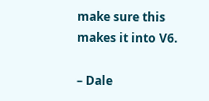make sure this makes it into V6.

– Dale